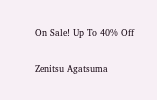On Sale! Up To 40% Off

Zenitsu Agatsuma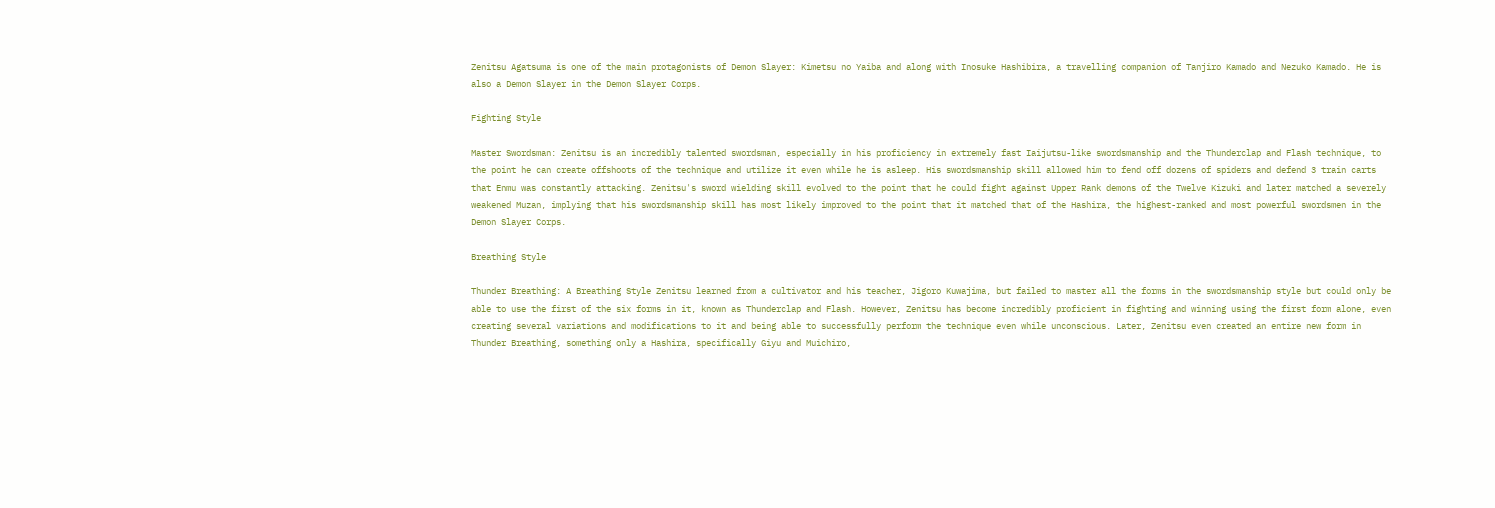Zenitsu Agatsuma is one of the main protagonists of Demon Slayer: Kimetsu no Yaiba and along with Inosuke Hashibira, a travelling companion of Tanjiro Kamado and Nezuko Kamado. He is also a Demon Slayer in the Demon Slayer Corps.

Fighting Style

Master Swordsman: Zenitsu is an incredibly talented swordsman, especially in his proficiency in extremely fast Iaijutsu-like swordsmanship and the Thunderclap and Flash technique, to the point he can create offshoots of the technique and utilize it even while he is asleep. His swordsmanship skill allowed him to fend off dozens of spiders and defend 3 train carts that Enmu was constantly attacking. Zenitsu's sword wielding skill evolved to the point that he could fight against Upper Rank demons of the Twelve Kizuki and later matched a severely weakened Muzan, implying that his swordsmanship skill has most likely improved to the point that it matched that of the Hashira, the highest-ranked and most powerful swordsmen in the Demon Slayer Corps.

Breathing Style

Thunder Breathing: A Breathing Style Zenitsu learned from a cultivator and his teacher, Jigoro Kuwajima, but failed to master all the forms in the swordsmanship style but could only be able to use the first of the six forms in it, known as Thunderclap and Flash. However, Zenitsu has become incredibly proficient in fighting and winning using the first form alone, even creating several variations and modifications to it and being able to successfully perform the technique even while unconscious. Later, Zenitsu even created an entire new form in Thunder Breathing, something only a Hashira, specifically Giyu and Muichiro,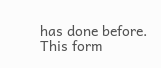has done before. This form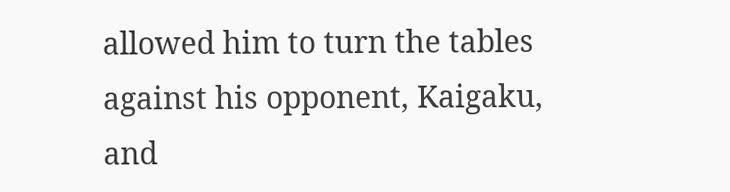allowed him to turn the tables against his opponent, Kaigaku, and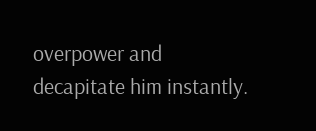overpower and decapitate him instantly.